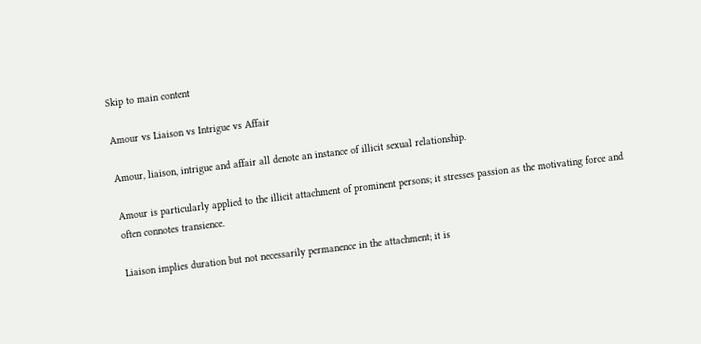Skip to main content

Amour vs Liaison vs Intrigue vs Affair

Amour, liaison, intrigue and affair all denote an instance of illicit sexual relationship.

Amour is particularly applied to the illicit attachment of prominent persons; it stresses passion as the motivating force and often connotes transience.

Liaison implies duration but not necessarily permanence in the attachment; it is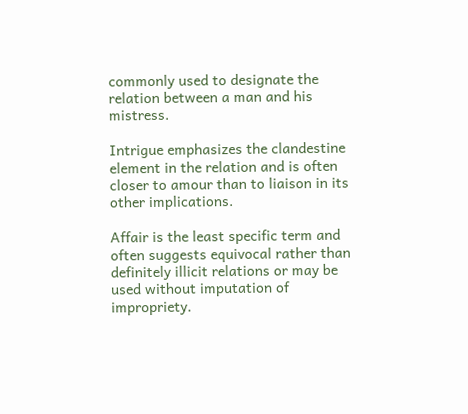commonly used to designate the relation between a man and his mistress.

Intrigue emphasizes the clandestine element in the relation and is often closer to amour than to liaison in its other implications.

Affair is the least specific term and often suggests equivocal rather than definitely illicit relations or may be used without imputation of impropriety.